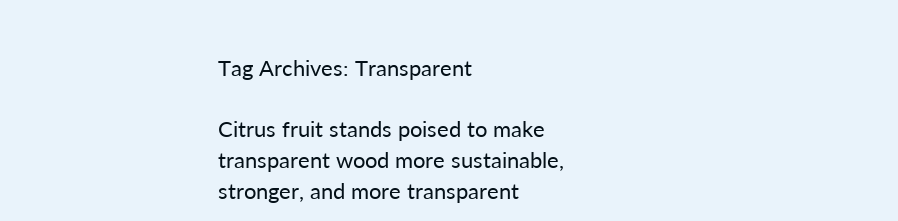Tag Archives: Transparent

Citrus fruit stands poised to make transparent wood more sustainable, stronger, and more transparent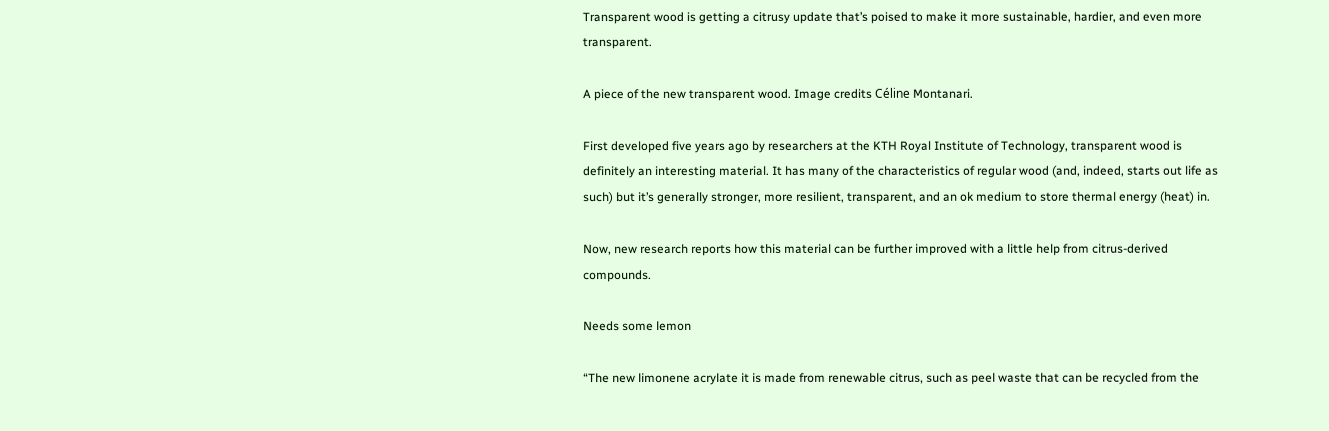Transparent wood is getting a citrusy update that’s poised to make it more sustainable, hardier, and even more transparent.

A piece of the new transparent wood. Image credits Céline Montanari.

First developed five years ago by researchers at the KTH Royal Institute of Technology, transparent wood is definitely an interesting material. It has many of the characteristics of regular wood (and, indeed, starts out life as such) but it’s generally stronger, more resilient, transparent, and an ok medium to store thermal energy (heat) in.

Now, new research reports how this material can be further improved with a little help from citrus-derived compounds.

Needs some lemon

“The new limonene acrylate it is made from renewable citrus, such as peel waste that can be recycled from the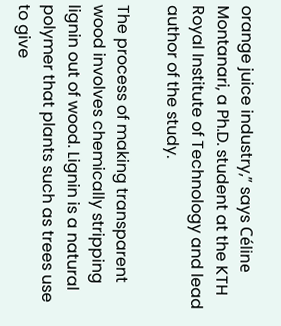orange juice industry,” says Céline Montanari, a Ph.D. student at the KTH Royal Institute of Technology and lead author of the study.

The process of making transparent wood involves chemically stripping lignin out of wood. Lignin is a natural polymer that plants such as trees use to give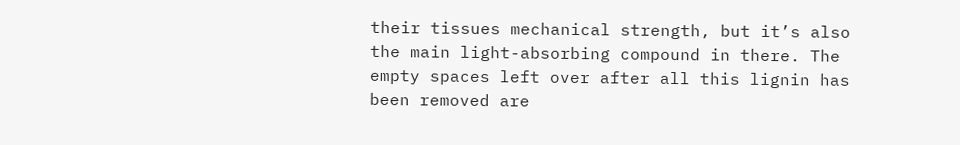their tissues mechanical strength, but it’s also the main light-absorbing compound in there. The empty spaces left over after all this lignin has been removed are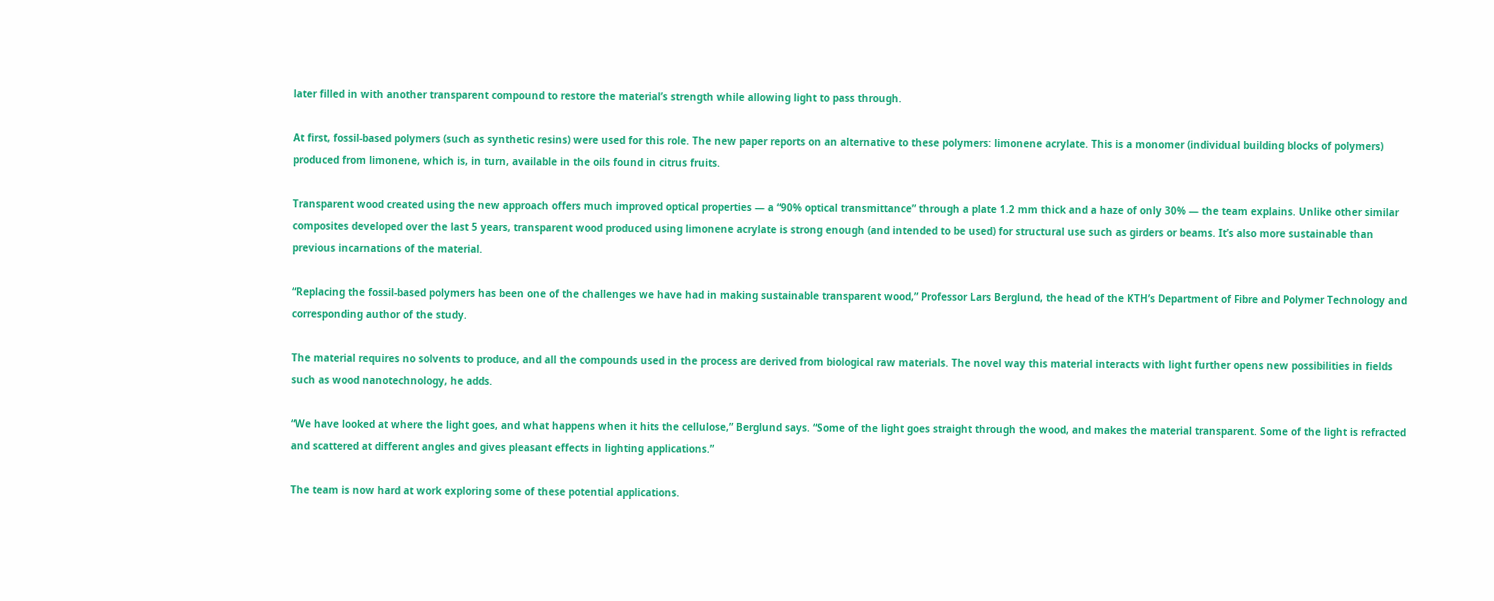later filled in with another transparent compound to restore the material’s strength while allowing light to pass through.

At first, fossil-based polymers (such as synthetic resins) were used for this role. The new paper reports on an alternative to these polymers: limonene acrylate. This is a monomer (individual building blocks of polymers) produced from limonene, which is, in turn, available in the oils found in citrus fruits.

Transparent wood created using the new approach offers much improved optical properties — a “90% optical transmittance” through a plate 1.2 mm thick and a haze of only 30% — the team explains. Unlike other similar composites developed over the last 5 years, transparent wood produced using limonene acrylate is strong enough (and intended to be used) for structural use such as girders or beams. It’s also more sustainable than previous incarnations of the material.

“Replacing the fossil-based polymers has been one of the challenges we have had in making sustainable transparent wood,” Professor Lars Berglund, the head of the KTH’s Department of Fibre and Polymer Technology and corresponding author of the study.

The material requires no solvents to produce, and all the compounds used in the process are derived from biological raw materials. The novel way this material interacts with light further opens new possibilities in fields such as wood nanotechnology, he adds.

“We have looked at where the light goes, and what happens when it hits the cellulose,” Berglund says. “Some of the light goes straight through the wood, and makes the material transparent. Some of the light is refracted and scattered at different angles and gives pleasant effects in lighting applications.”

The team is now hard at work exploring some of these potential applications.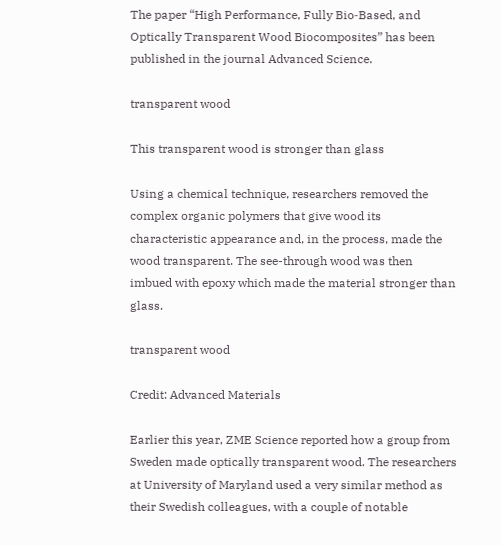The paper “High Performance, Fully Bio‐Based, and Optically Transparent Wood Biocomposites” has been published in the journal Advanced Science.

transparent wood

This transparent wood is stronger than glass

Using a chemical technique, researchers removed the complex organic polymers that give wood its characteristic appearance and, in the process, made the wood transparent. The see-through wood was then imbued with epoxy which made the material stronger than glass.

transparent wood

Credit: Advanced Materials

Earlier this year, ZME Science reported how a group from Sweden made optically transparent wood. The researchers at University of Maryland used a very similar method as their Swedish colleagues, with a couple of notable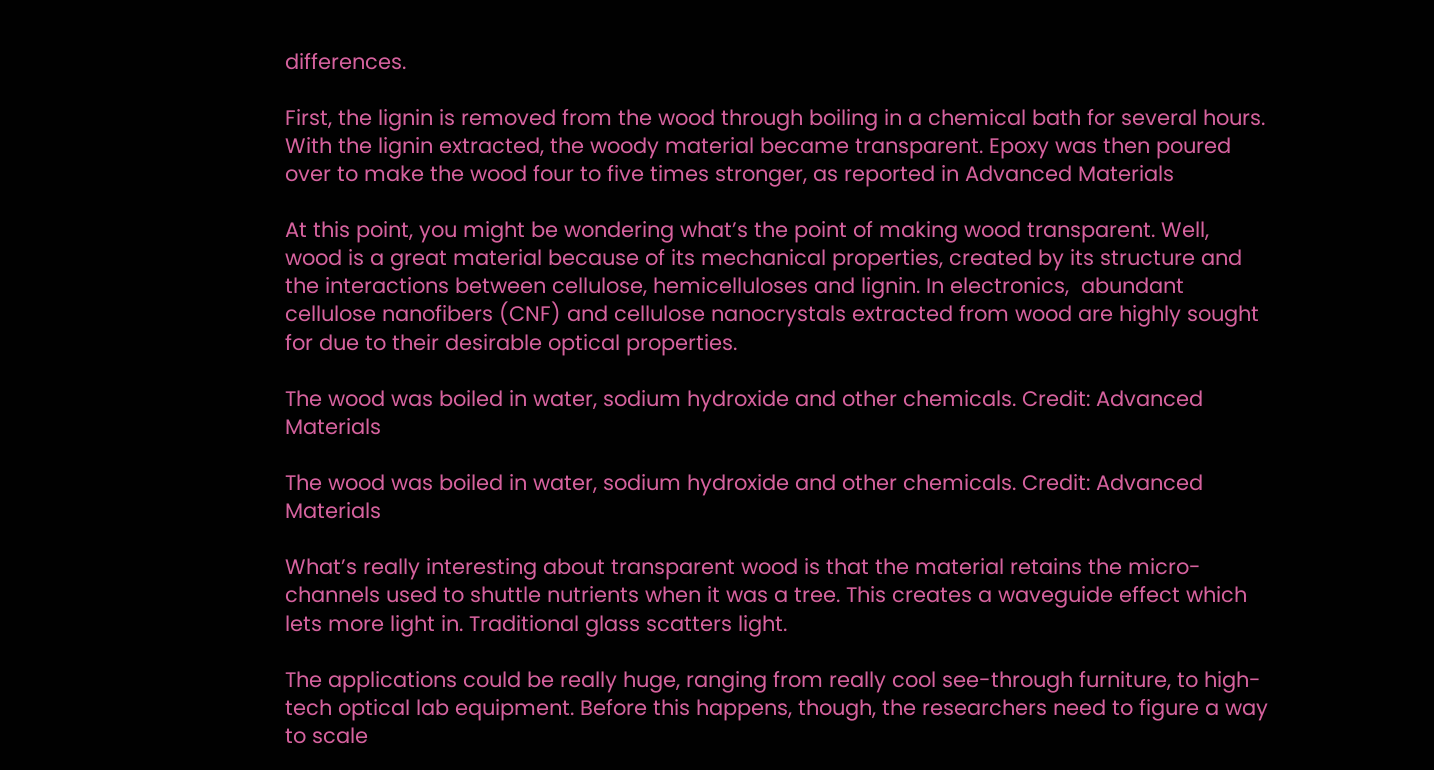differences.

First, the lignin is removed from the wood through boiling in a chemical bath for several hours. With the lignin extracted, the woody material became transparent. Epoxy was then poured over to make the wood four to five times stronger, as reported in Advanced Materials

At this point, you might be wondering what’s the point of making wood transparent. Well, wood is a great material because of its mechanical properties, created by its structure and the interactions between cellulose, hemicelluloses and lignin. In electronics,  abundant cellulose nanofibers (CNF) and cellulose nanocrystals extracted from wood are highly sought for due to their desirable optical properties.

The wood was boiled in water, sodium hydroxide and other chemicals. Credit: Advanced Materials

The wood was boiled in water, sodium hydroxide and other chemicals. Credit: Advanced Materials

What’s really interesting about transparent wood is that the material retains the micro-channels used to shuttle nutrients when it was a tree. This creates a waveguide effect which lets more light in. Traditional glass scatters light.

The applications could be really huge, ranging from really cool see-through furniture, to high-tech optical lab equipment. Before this happens, though, the researchers need to figure a way to scale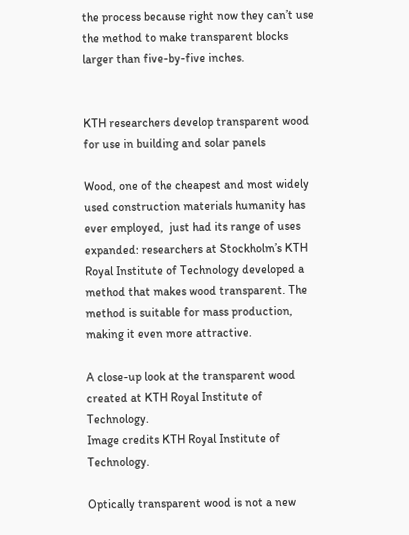the process because right now they can’t use the method to make transparent blocks larger than five-by-five inches.


KTH researchers develop transparent wood for use in building and solar panels

Wood, one of the cheapest and most widely used construction materials humanity has ever employed,  just had its range of uses expanded: researchers at Stockholm’s KTH Royal Institute of Technology developed a method that makes wood transparent. The method is suitable for mass production, making it even more attractive.

A close-up look at the transparent wood created at KTH Royal Institute of Technology.
Image credits KTH Royal Institute of Technology.

Optically transparent wood is not a new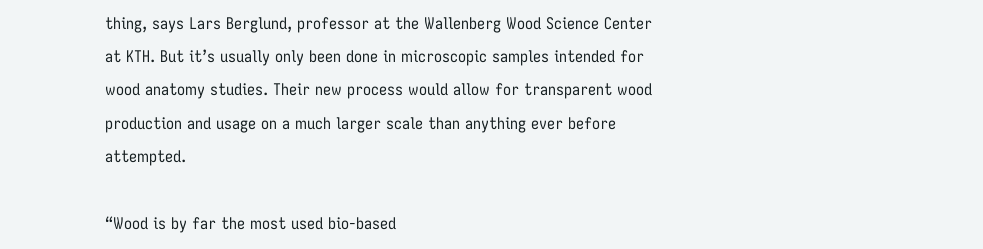thing, says Lars Berglund, professor at the Wallenberg Wood Science Center at KTH. But it’s usually only been done in microscopic samples intended for wood anatomy studies. Their new process would allow for transparent wood production and usage on a much larger scale than anything ever before attempted.

“Wood is by far the most used bio-based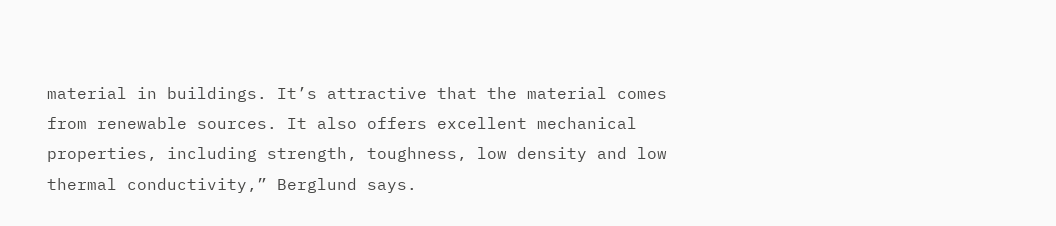material in buildings. It’s attractive that the material comes from renewable sources. It also offers excellent mechanical properties, including strength, toughness, low density and low thermal conductivity,” Berglund says.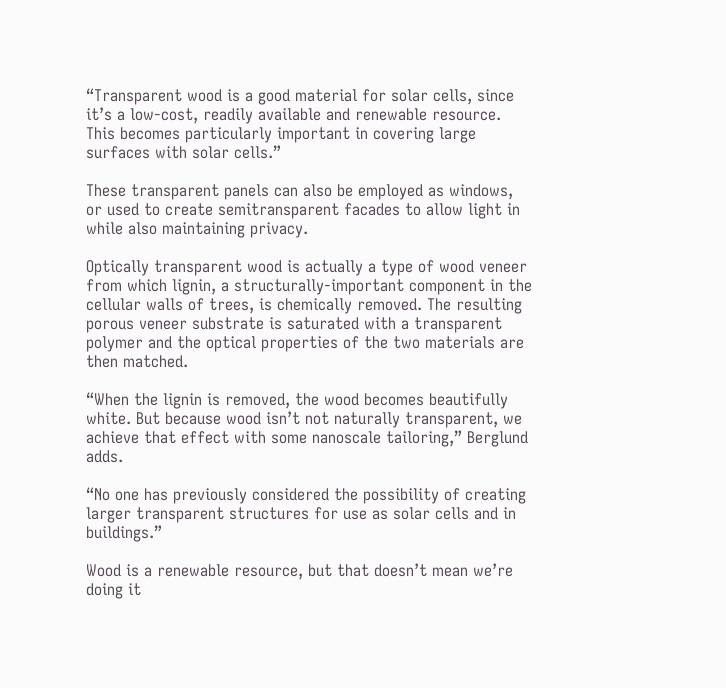“Transparent wood is a good material for solar cells, since it’s a low-cost, readily available and renewable resource. This becomes particularly important in covering large surfaces with solar cells.”

These transparent panels can also be employed as windows, or used to create semitransparent facades to allow light in while also maintaining privacy.

Optically transparent wood is actually a type of wood veneer from which lignin, a structurally-important component in the cellular walls of trees, is chemically removed. The resulting porous veneer substrate is saturated with a transparent polymer and the optical properties of the two materials are then matched.

“When the lignin is removed, the wood becomes beautifully white. But because wood isn’t not naturally transparent, we achieve that effect with some nanoscale tailoring,” Berglund adds.

“No one has previously considered the possibility of creating larger transparent structures for use as solar cells and in buildings.”

Wood is a renewable resource, but that doesn’t mean we’re doing it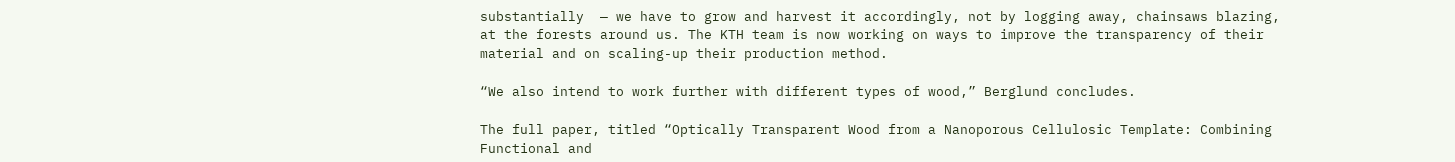substantially  — we have to grow and harvest it accordingly, not by logging away, chainsaws blazing, at the forests around us. The KTH team is now working on ways to improve the transparency of their material and on scaling-up their production method.

“We also intend to work further with different types of wood,” Berglund concludes.

The full paper, titled “Optically Transparent Wood from a Nanoporous Cellulosic Template: Combining Functional and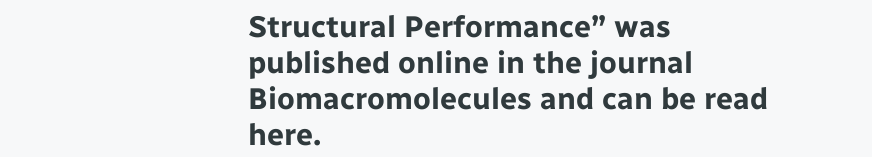Structural Performance” was published online in the journal Biomacromolecules and can be read here.